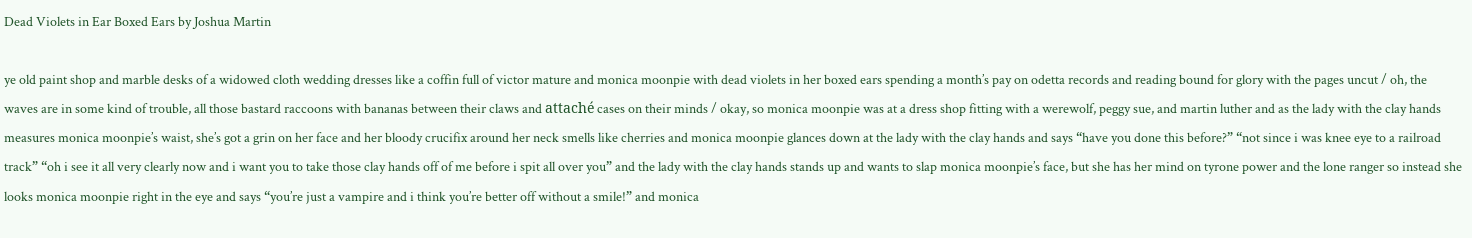Dead Violets in Ear Boxed Ears by Joshua Martin

ye old paint shop and marble desks of a widowed cloth wedding dresses like a coffin full of victor mature and monica moonpie with dead violets in her boxed ears spending a month’s pay on odetta records and reading bound for glory with the pages uncut / oh, the waves are in some kind of trouble, all those bastard raccoons with bananas between their claws and attaché cases on their minds / okay, so monica moonpie was at a dress shop fitting with a werewolf, peggy sue, and martin luther and as the lady with the clay hands measures monica moonpie’s waist, she’s got a grin on her face and her bloody crucifix around her neck smells like cherries and monica moonpie glances down at the lady with the clay hands and says “have you done this before?” “not since i was knee eye to a railroad track” “oh i see it all very clearly now and i want you to take those clay hands off of me before i spit all over you” and the lady with the clay hands stands up and wants to slap monica moonpie’s face, but she has her mind on tyrone power and the lone ranger so instead she looks monica moonpie right in the eye and says “you’re just a vampire and i think you’re better off without a smile!” and monica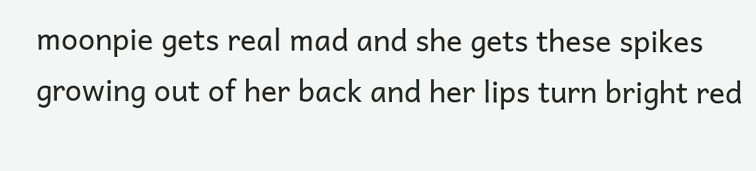moonpie gets real mad and she gets these spikes growing out of her back and her lips turn bright red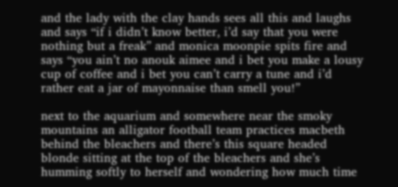and the lady with the clay hands sees all this and laughs and says “if i didn’t know better, i’d say that you were nothing but a freak” and monica moonpie spits fire and says “you ain’t no anouk aimee and i bet you make a lousy cup of coffee and i bet you can’t carry a tune and i’d rather eat a jar of mayonnaise than smell you!”

next to the aquarium and somewhere near the smoky mountains an alligator football team practices macbeth behind the bleachers and there’s this square headed blonde sitting at the top of the bleachers and she’s humming softly to herself and wondering how much time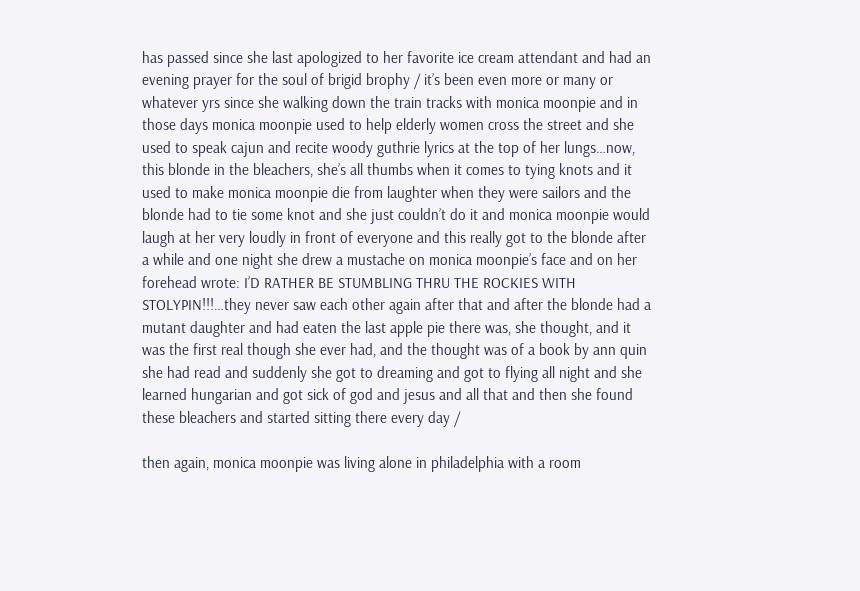has passed since she last apologized to her favorite ice cream attendant and had an evening prayer for the soul of brigid brophy / it’s been even more or many or whatever yrs since she walking down the train tracks with monica moonpie and in those days monica moonpie used to help elderly women cross the street and she used to speak cajun and recite woody guthrie lyrics at the top of her lungs…now, this blonde in the bleachers, she’s all thumbs when it comes to tying knots and it used to make monica moonpie die from laughter when they were sailors and the blonde had to tie some knot and she just couldn’t do it and monica moonpie would laugh at her very loudly in front of everyone and this really got to the blonde after a while and one night she drew a mustache on monica moonpie’s face and on her forehead wrote: I’D RATHER BE STUMBLING THRU THE ROCKIES WITH STOLYPIN!!!…they never saw each other again after that and after the blonde had a mutant daughter and had eaten the last apple pie there was, she thought, and it was the first real though she ever had, and the thought was of a book by ann quin she had read and suddenly she got to dreaming and got to flying all night and she learned hungarian and got sick of god and jesus and all that and then she found these bleachers and started sitting there every day /

then again, monica moonpie was living alone in philadelphia with a room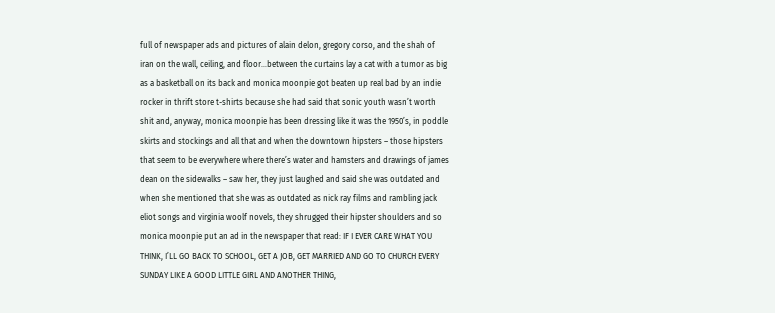full of newspaper ads and pictures of alain delon, gregory corso, and the shah of iran on the wall, ceiling, and floor…between the curtains lay a cat with a tumor as big as a basketball on its back and monica moonpie got beaten up real bad by an indie rocker in thrift store t-shirts because she had said that sonic youth wasn’t worth shit and, anyway, monica moonpie has been dressing like it was the 1950’s, in poddle skirts and stockings and all that and when the downtown hipsters – those hipsters that seem to be everywhere where there’s water and hamsters and drawings of james dean on the sidewalks – saw her, they just laughed and said she was outdated and when she mentioned that she was as outdated as nick ray films and rambling jack eliot songs and virginia woolf novels, they shrugged their hipster shoulders and so monica moonpie put an ad in the newspaper that read: IF I EVER CARE WHAT YOU THINK, I’LL GO BACK TO SCHOOL, GET A JOB, GET MARRIED AND GO TO CHURCH EVERY SUNDAY LIKE A GOOD LITTLE GIRL AND ANOTHER THING,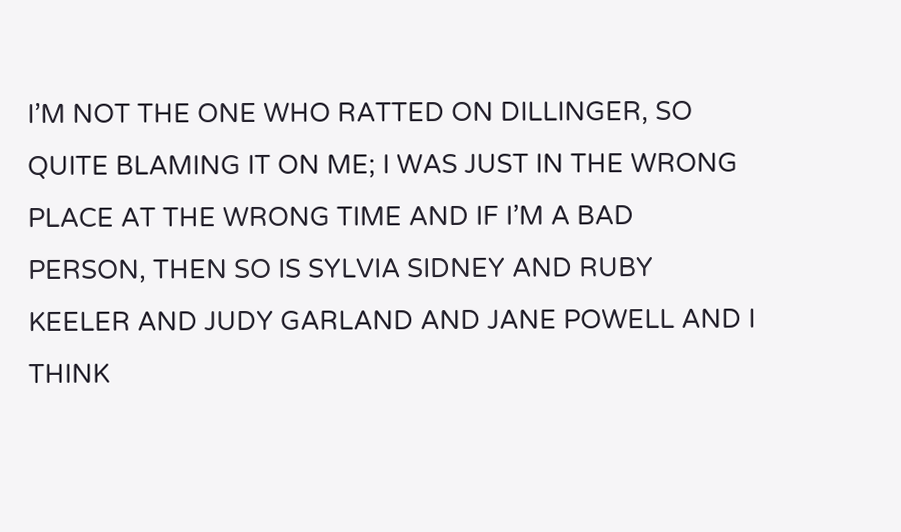I’M NOT THE ONE WHO RATTED ON DILLINGER, SO QUITE BLAMING IT ON ME; I WAS JUST IN THE WRONG PLACE AT THE WRONG TIME AND IF I’M A BAD PERSON, THEN SO IS SYLVIA SIDNEY AND RUBY KEELER AND JUDY GARLAND AND JANE POWELL AND I THINK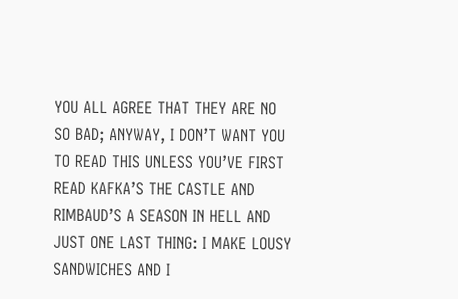YOU ALL AGREE THAT THEY ARE NO SO BAD; ANYWAY, I DON’T WANT YOU TO READ THIS UNLESS YOU’VE FIRST READ KAFKA’S THE CASTLE AND RIMBAUD’S A SEASON IN HELL AND JUST ONE LAST THING: I MAKE LOUSY SANDWICHES AND I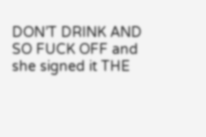DON’T DRINK AND SO FUCK OFF and she signed it THE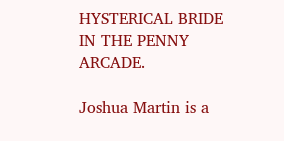HYSTERICAL BRIDE IN THE PENNY ARCADE.

Joshua Martin is a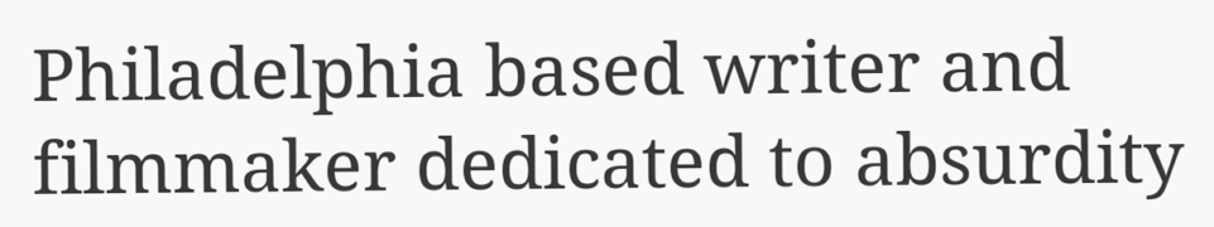Philadelphia based writer and filmmaker dedicated to absurdity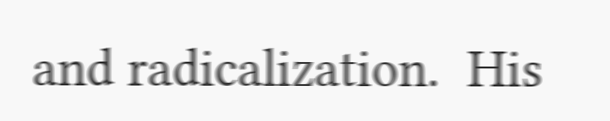and radicalization.  His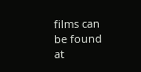films can be found at